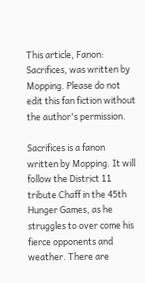This article, Fanon: Sacrifices, was written by Mopping. Please do not edit this fan fiction without the author's permission.

Sacrifices is a fanon written by Mopping. It will follow the District 11 tribute Chaff in the 45th Hunger Games, as he struggles to over come his fierce opponents and weather. There are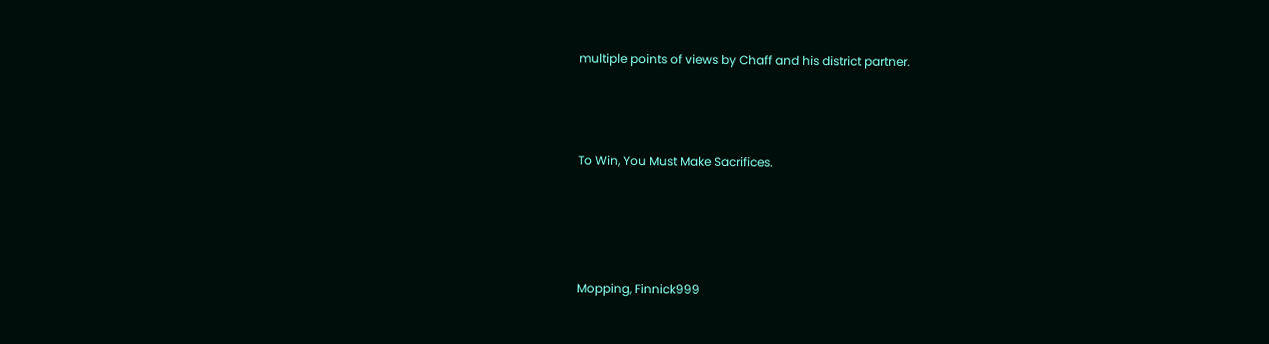multiple points of views by Chaff and his district partner.



To Win, You Must Make Sacrifices.




Mopping, Finnick999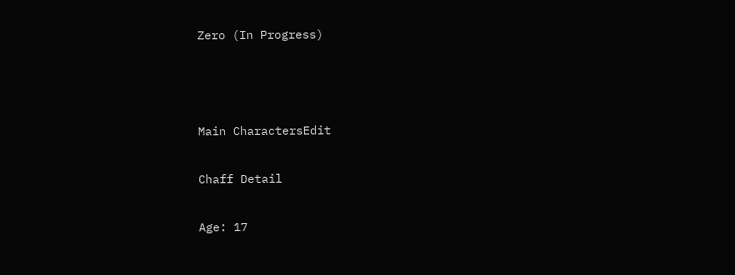Zero (In Progress)



Main CharactersEdit

Chaff Detail

Age: 17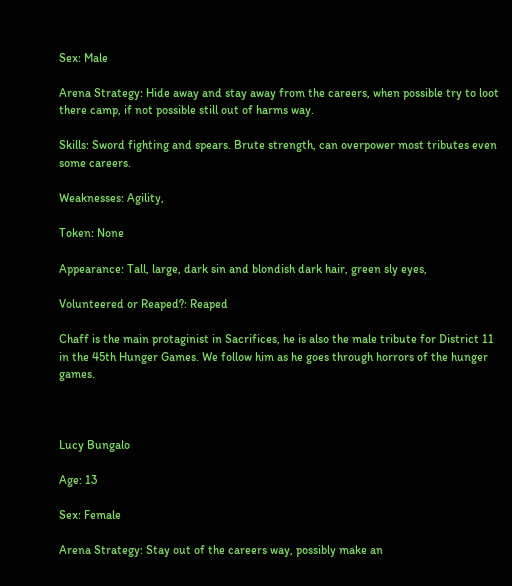Sex: Male

Arena Strategy: Hide away and stay away from the careers, when possible try to loot there camp, if not possible still out of harms way.

Skills: Sword fighting and spears. Brute strength, can overpower most tributes even some careers.

Weaknesses: Agility,

Token: None

Appearance: Tall, large, dark sin and blondish dark hair, green sly eyes,

Volunteered or Reaped?: Reaped

Chaff is the main protaginist in Sacrifices, he is also the male tribute for District 11 in the 45th Hunger Games. We follow him as he goes through horrors of the hunger games.



Lucy Bungalo

Age: 13

Sex: Female

Arena Strategy: Stay out of the careers way, possibly make an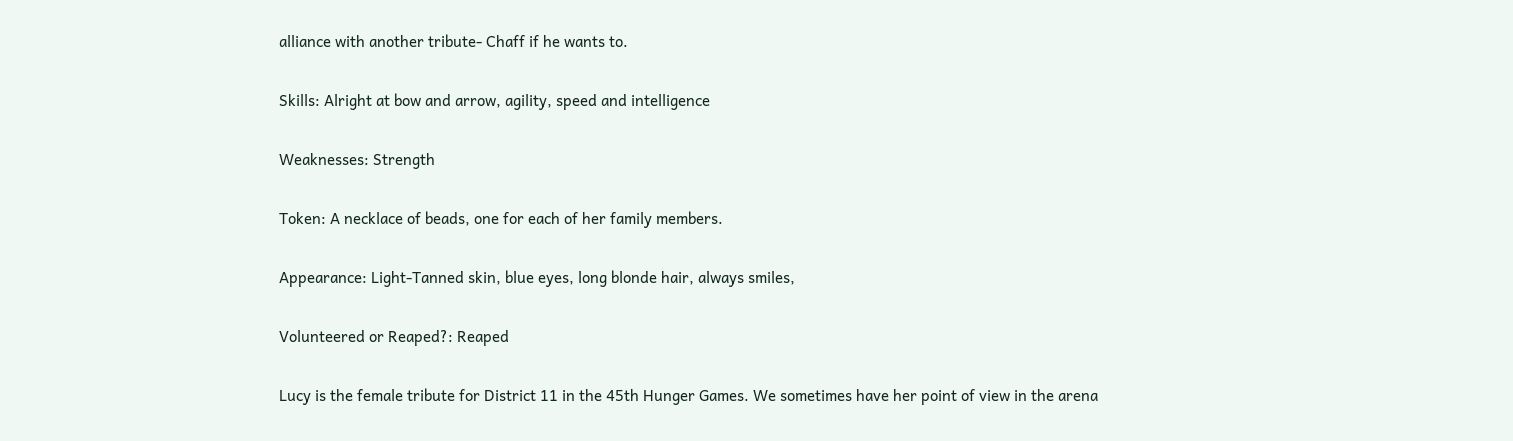alliance with another tribute- Chaff if he wants to.

Skills: Alright at bow and arrow, agility, speed and intelligence

Weaknesses: Strength

Token: A necklace of beads, one for each of her family members.

Appearance: Light-Tanned skin, blue eyes, long blonde hair, always smiles,

Volunteered or Reaped?: Reaped

Lucy is the female tribute for District 11 in the 45th Hunger Games. We sometimes have her point of view in the arena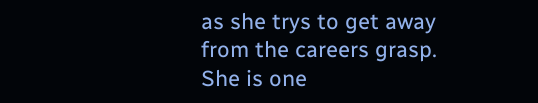as she trys to get away from the careers grasp. She is one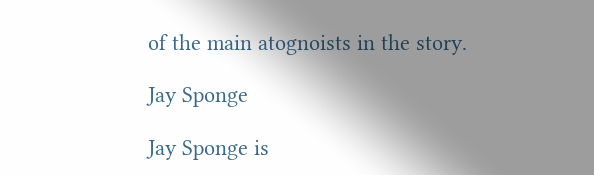of the main atognoists in the story.

Jay Sponge

Jay Sponge is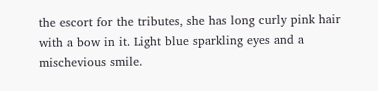the escort for the tributes, she has long curly pink hair with a bow in it. Light blue sparkling eyes and a mischevious smile.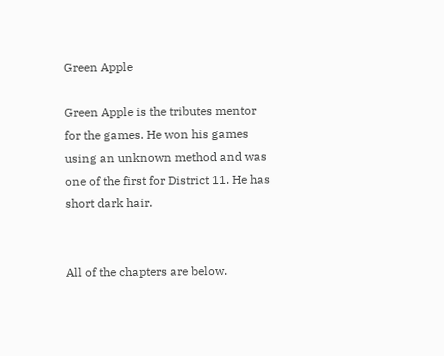Green Apple

Green Apple is the tributes mentor for the games. He won his games using an unknown method and was one of the first for District 11. He has short dark hair.


All of the chapters are below.